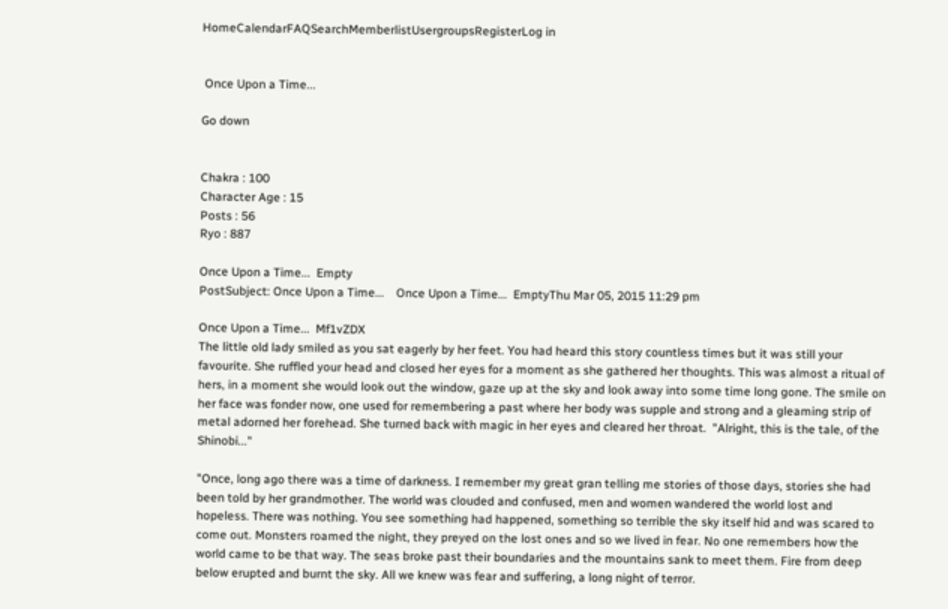HomeCalendarFAQSearchMemberlistUsergroupsRegisterLog in


 Once Upon a Time...

Go down


Chakra : 100
Character Age : 15
Posts : 56
Ryo : 887

Once Upon a Time...  Empty
PostSubject: Once Upon a Time...    Once Upon a Time...  EmptyThu Mar 05, 2015 11:29 pm

Once Upon a Time...  Mf1vZDX
The little old lady smiled as you sat eagerly by her feet. You had heard this story countless times but it was still your favourite. She ruffled your head and closed her eyes for a moment as she gathered her thoughts. This was almost a ritual of hers, in a moment she would look out the window, gaze up at the sky and look away into some time long gone. The smile on her face was fonder now, one used for remembering a past where her body was supple and strong and a gleaming strip of metal adorned her forehead. She turned back with magic in her eyes and cleared her throat.  "Alright, this is the tale, of the Shinobi..."

"Once, long ago there was a time of darkness. I remember my great gran telling me stories of those days, stories she had been told by her grandmother. The world was clouded and confused, men and women wandered the world lost and hopeless. There was nothing. You see something had happened, something so terrible the sky itself hid and was scared to come out. Monsters roamed the night, they preyed on the lost ones and so we lived in fear. No one remembers how the world came to be that way. The seas broke past their boundaries and the mountains sank to meet them. Fire from deep below erupted and burnt the sky. All we knew was fear and suffering, a long night of terror.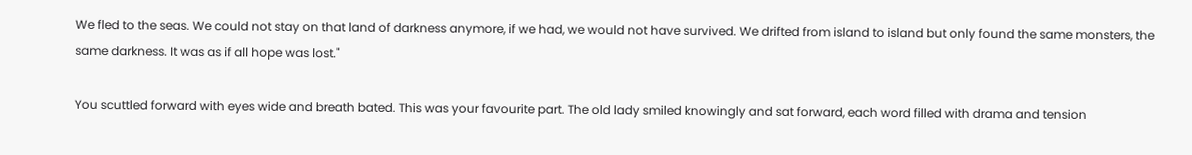We fled to the seas. We could not stay on that land of darkness anymore, if we had, we would not have survived. We drifted from island to island but only found the same monsters, the same darkness. It was as if all hope was lost."

You scuttled forward with eyes wide and breath bated. This was your favourite part. The old lady smiled knowingly and sat forward, each word filled with drama and tension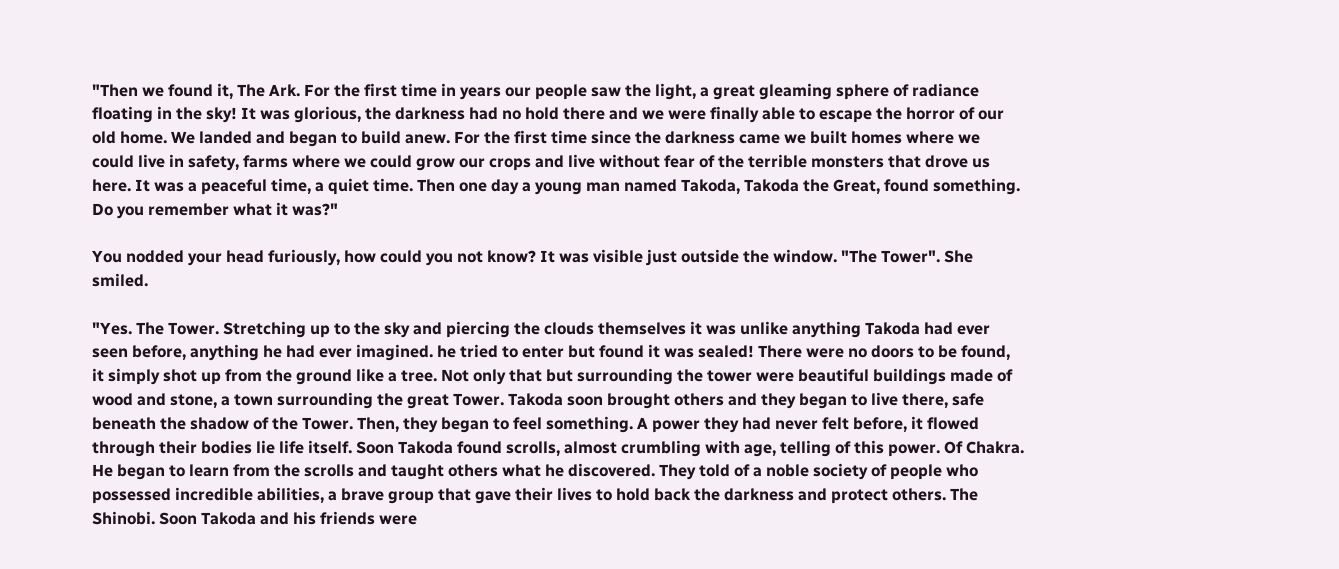"Then we found it, The Ark. For the first time in years our people saw the light, a great gleaming sphere of radiance floating in the sky! It was glorious, the darkness had no hold there and we were finally able to escape the horror of our old home. We landed and began to build anew. For the first time since the darkness came we built homes where we could live in safety, farms where we could grow our crops and live without fear of the terrible monsters that drove us here. It was a peaceful time, a quiet time. Then one day a young man named Takoda, Takoda the Great, found something. Do you remember what it was?"

You nodded your head furiously, how could you not know? It was visible just outside the window. "The Tower". She smiled.

"Yes. The Tower. Stretching up to the sky and piercing the clouds themselves it was unlike anything Takoda had ever seen before, anything he had ever imagined. he tried to enter but found it was sealed! There were no doors to be found, it simply shot up from the ground like a tree. Not only that but surrounding the tower were beautiful buildings made of wood and stone, a town surrounding the great Tower. Takoda soon brought others and they began to live there, safe beneath the shadow of the Tower. Then, they began to feel something. A power they had never felt before, it flowed through their bodies lie life itself. Soon Takoda found scrolls, almost crumbling with age, telling of this power. Of Chakra. He began to learn from the scrolls and taught others what he discovered. They told of a noble society of people who possessed incredible abilities, a brave group that gave their lives to hold back the darkness and protect others. The Shinobi. Soon Takoda and his friends were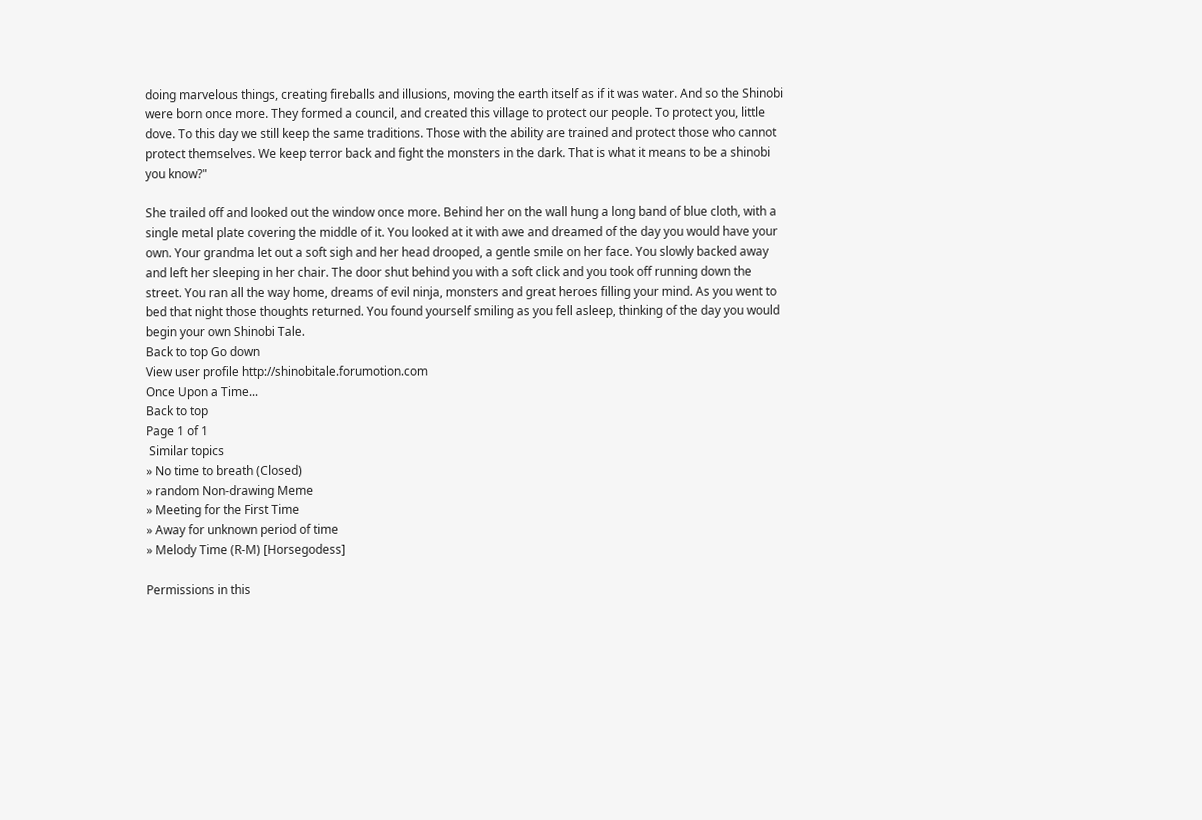doing marvelous things, creating fireballs and illusions, moving the earth itself as if it was water. And so the Shinobi were born once more. They formed a council, and created this village to protect our people. To protect you, little dove. To this day we still keep the same traditions. Those with the ability are trained and protect those who cannot protect themselves. We keep terror back and fight the monsters in the dark. That is what it means to be a shinobi you know?"

She trailed off and looked out the window once more. Behind her on the wall hung a long band of blue cloth, with a single metal plate covering the middle of it. You looked at it with awe and dreamed of the day you would have your own. Your grandma let out a soft sigh and her head drooped, a gentle smile on her face. You slowly backed away and left her sleeping in her chair. The door shut behind you with a soft click and you took off running down the street. You ran all the way home, dreams of evil ninja, monsters and great heroes filling your mind. As you went to bed that night those thoughts returned. You found yourself smiling as you fell asleep, thinking of the day you would begin your own Shinobi Tale.
Back to top Go down
View user profile http://shinobitale.forumotion.com
Once Upon a Time...
Back to top
Page 1 of 1
 Similar topics
» No time to breath (Closed)
» random Non-drawing Meme
» Meeting for the First Time
» Away for unknown period of time
» Melody Time (R-M) [Horsegodess]

Permissions in this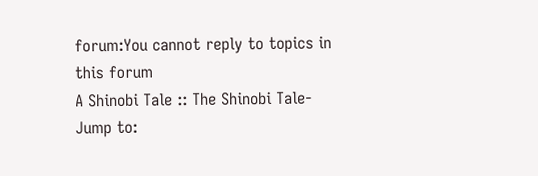forum:You cannot reply to topics in this forum
A Shinobi Tale :: The Shinobi Tale-
Jump to: